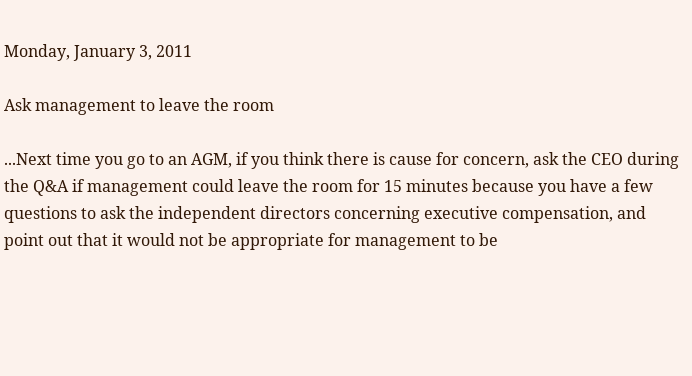Monday, January 3, 2011

Ask management to leave the room

...Next time you go to an AGM, if you think there is cause for concern, ask the CEO during the Q&A if management could leave the room for 15 minutes because you have a few questions to ask the independent directors concerning executive compensation, and point out that it would not be appropriate for management to be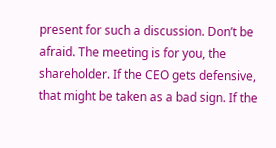present for such a discussion. Don’t be afraid. The meeting is for you, the shareholder. If the CEO gets defensive, that might be taken as a bad sign. If the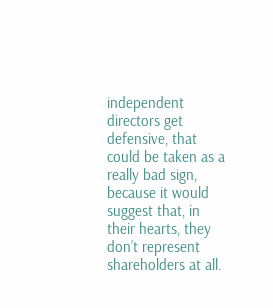independent directors get defensive, that could be taken as a really bad sign, because it would suggest that, in their hearts, they don’t represent shareholders at all.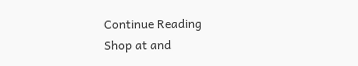Continue Reading
Shop at and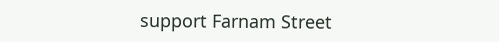support Farnam Street